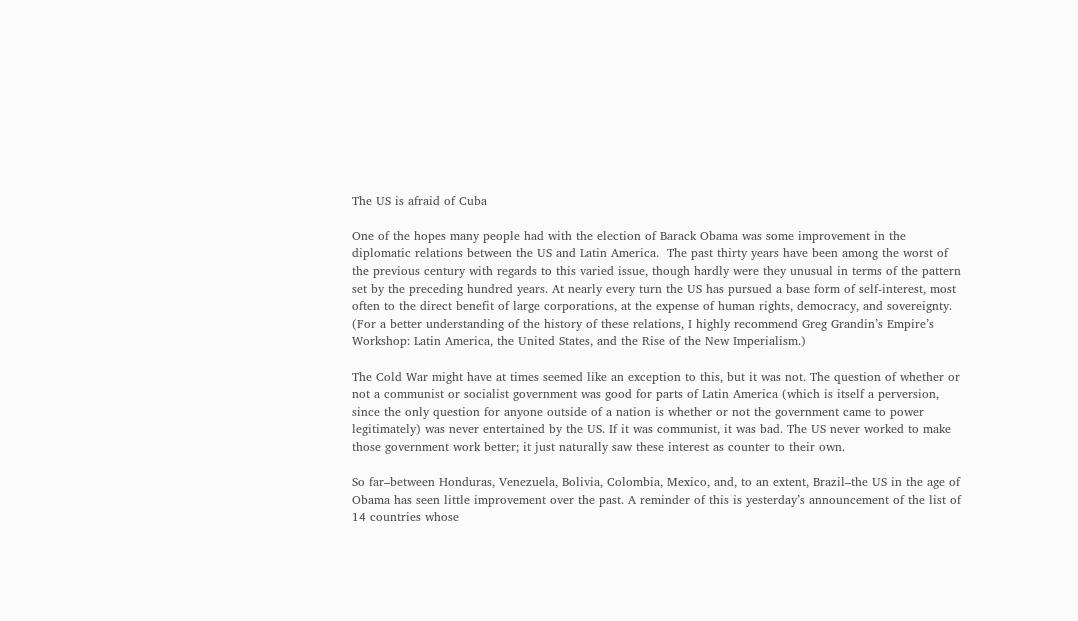The US is afraid of Cuba

One of the hopes many people had with the election of Barack Obama was some improvement in the diplomatic relations between the US and Latin America.  The past thirty years have been among the worst of the previous century with regards to this varied issue, though hardly were they unusual in terms of the pattern set by the preceding hundred years. At nearly every turn the US has pursued a base form of self-interest, most often to the direct benefit of large corporations, at the expense of human rights, democracy, and sovereignty. (For a better understanding of the history of these relations, I highly recommend Greg Grandin’s Empire’s Workshop: Latin America, the United States, and the Rise of the New Imperialism.)

The Cold War might have at times seemed like an exception to this, but it was not. The question of whether or not a communist or socialist government was good for parts of Latin America (which is itself a perversion, since the only question for anyone outside of a nation is whether or not the government came to power legitimately) was never entertained by the US. If it was communist, it was bad. The US never worked to make those government work better; it just naturally saw these interest as counter to their own.

So far–between Honduras, Venezuela, Bolivia, Colombia, Mexico, and, to an extent, Brazil–the US in the age of Obama has seen little improvement over the past. A reminder of this is yesterday’s announcement of the list of 14 countries whose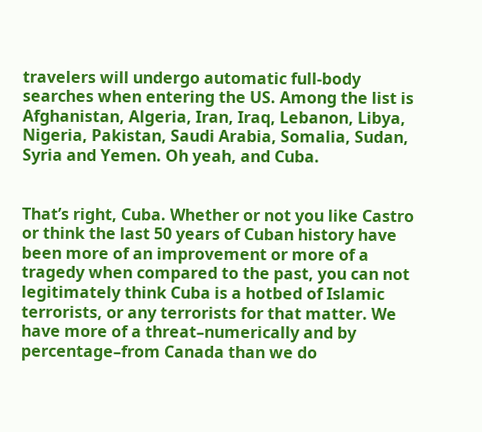travelers will undergo automatic full-body searches when entering the US. Among the list is Afghanistan, Algeria, Iran, Iraq, Lebanon, Libya, Nigeria, Pakistan, Saudi Arabia, Somalia, Sudan, Syria and Yemen. Oh yeah, and Cuba.


That’s right, Cuba. Whether or not you like Castro or think the last 50 years of Cuban history have been more of an improvement or more of a tragedy when compared to the past, you can not legitimately think Cuba is a hotbed of Islamic terrorists, or any terrorists for that matter. We have more of a threat–numerically and by percentage–from Canada than we do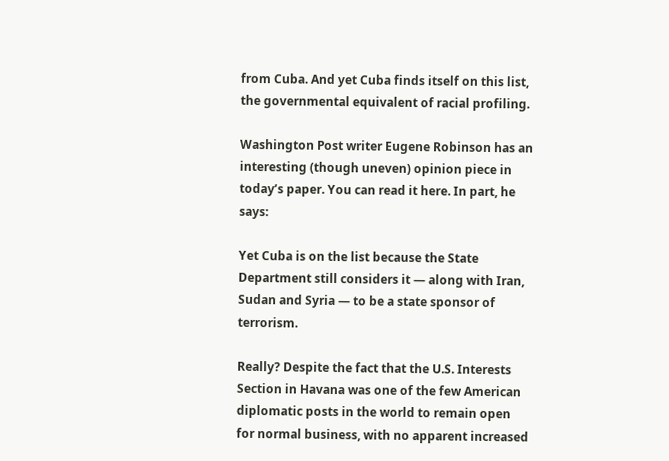from Cuba. And yet Cuba finds itself on this list, the governmental equivalent of racial profiling.

Washington Post writer Eugene Robinson has an interesting (though uneven) opinion piece in today’s paper. You can read it here. In part, he says:

Yet Cuba is on the list because the State Department still considers it — along with Iran, Sudan and Syria — to be a state sponsor of terrorism.

Really? Despite the fact that the U.S. Interests Section in Havana was one of the few American diplomatic posts in the world to remain open for normal business, with no apparent increased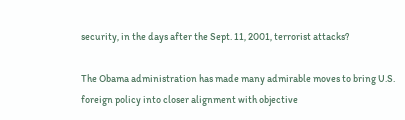security, in the days after the Sept. 11, 2001, terrorist attacks?

The Obama administration has made many admirable moves to bring U.S. foreign policy into closer alignment with objective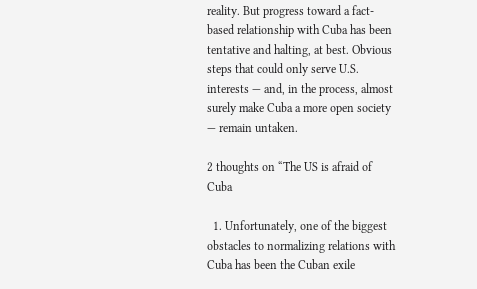reality. But progress toward a fact-based relationship with Cuba has been tentative and halting, at best. Obvious steps that could only serve U.S. interests — and, in the process, almost surely make Cuba a more open society — remain untaken.

2 thoughts on “The US is afraid of Cuba

  1. Unfortunately, one of the biggest obstacles to normalizing relations with Cuba has been the Cuban exile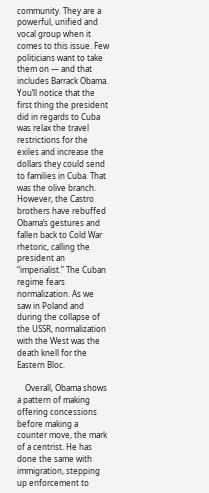community. They are a powerful, unified and vocal group when it comes to this issue. Few politicians want to take them on — and that includes Barrack Obama. You’ll notice that the first thing the president did in regards to Cuba was relax the travel restrictions for the exiles and increase the dollars they could send to families in Cuba. That was the olive branch. However, the Castro brothers have rebuffed Obama’s gestures and fallen back to Cold War rhetoric, calling the president an “imperialist.” The Cuban regime fears normalization. As we saw in Poland and during the collapse of the USSR, normalization with the West was the death knell for the Eastern Bloc.

    Overall, Obama shows a pattern of making offering concessions before making a counter move, the mark of a centrist. He has done the same with immigration, stepping up enforcement to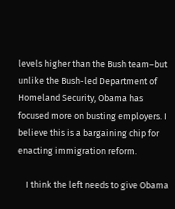levels higher than the Bush team–but unlike the Bush-led Department of Homeland Security, Obama has focused more on busting employers. I believe this is a bargaining chip for enacting immigration reform.

    I think the left needs to give Obama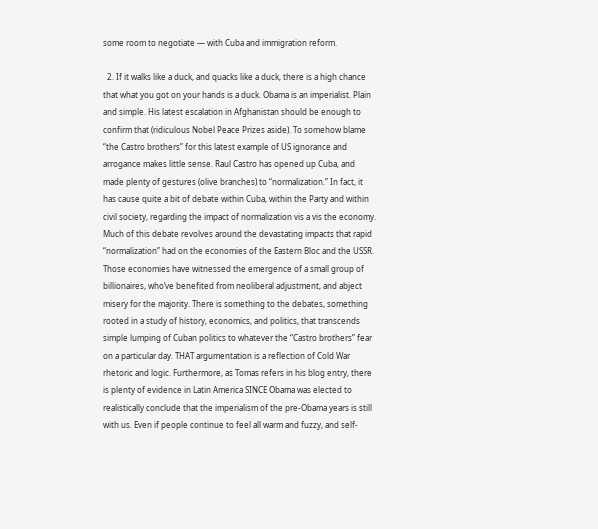some room to negotiate — with Cuba and immigration reform.

  2. If it walks like a duck, and quacks like a duck, there is a high chance that what you got on your hands is a duck. Obama is an imperialist. Plain and simple. His latest escalation in Afghanistan should be enough to confirm that (ridiculous Nobel Peace Prizes aside). To somehow blame “the Castro brothers” for this latest example of US ignorance and arrogance makes little sense. Raul Castro has opened up Cuba, and made plenty of gestures (olive branches) to “normalization.” In fact, it has cause quite a bit of debate within Cuba, within the Party and within civil society, regarding the impact of normalization vis a vis the economy. Much of this debate revolves around the devastating impacts that rapid “normalization” had on the economies of the Eastern Bloc and the USSR. Those economies have witnessed the emergence of a small group of billionaires, who’ve benefited from neoliberal adjustment, and abject misery for the majority. There is something to the debates, something rooted in a study of history, economics, and politics, that transcends simple lumping of Cuban politics to whatever the “Castro brothers” fear on a particular day. THAT argumentation is a reflection of Cold War rhetoric and logic. Furthermore, as Tomas refers in his blog entry, there is plenty of evidence in Latin America SINCE Obama was elected to realistically conclude that the imperialism of the pre-Obama years is still with us. Even if people continue to feel all warm and fuzzy, and self-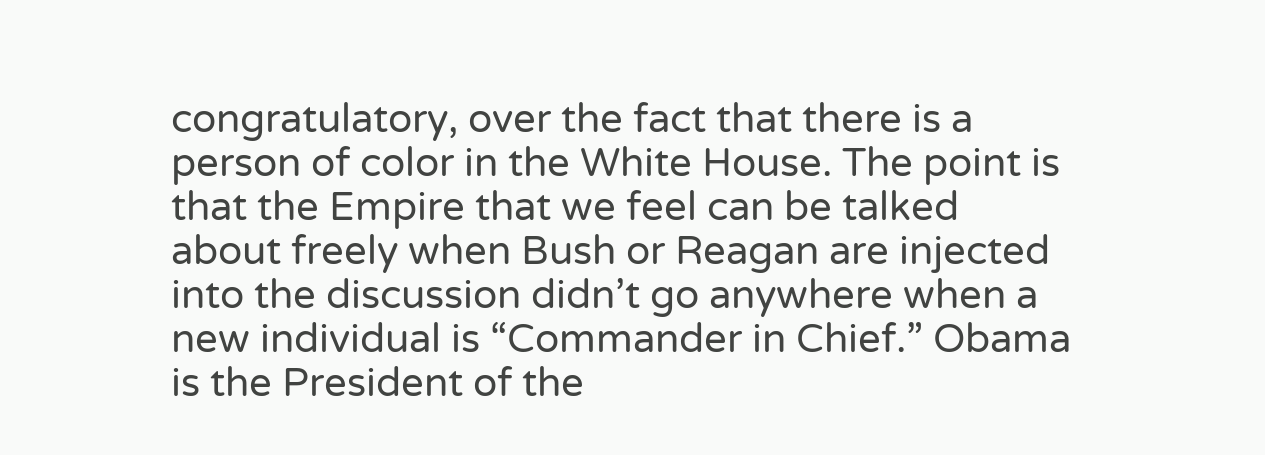congratulatory, over the fact that there is a person of color in the White House. The point is that the Empire that we feel can be talked about freely when Bush or Reagan are injected into the discussion didn’t go anywhere when a new individual is “Commander in Chief.” Obama is the President of the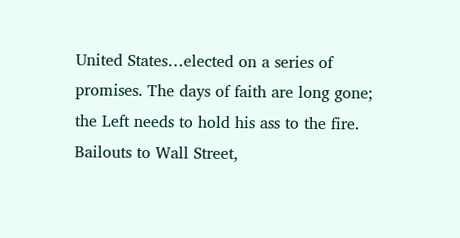United States…elected on a series of promises. The days of faith are long gone; the Left needs to hold his ass to the fire. Bailouts to Wall Street,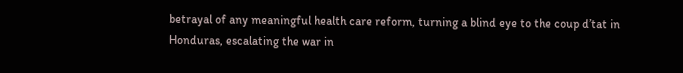betrayal of any meaningful health care reform, turning a blind eye to the coup d’tat in Honduras, escalating the war in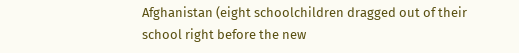Afghanistan (eight schoolchildren dragged out of their school right before the new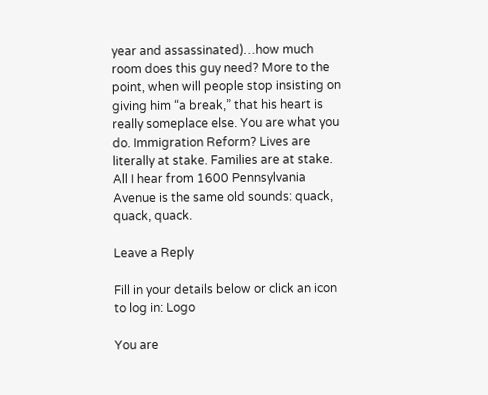year and assassinated)…how much room does this guy need? More to the point, when will people stop insisting on giving him “a break,” that his heart is really someplace else. You are what you do. Immigration Reform? Lives are literally at stake. Families are at stake. All I hear from 1600 Pennsylvania Avenue is the same old sounds: quack, quack, quack.

Leave a Reply

Fill in your details below or click an icon to log in: Logo

You are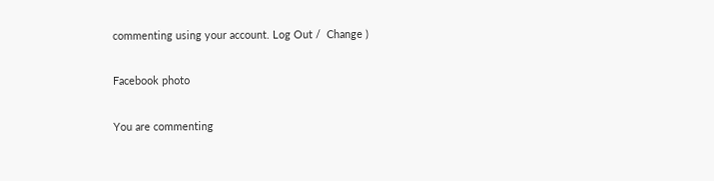commenting using your account. Log Out /  Change )

Facebook photo

You are commenting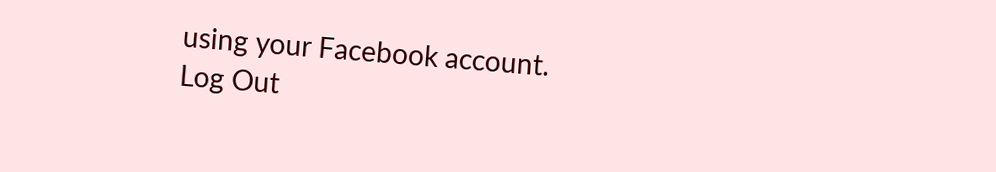using your Facebook account. Log Out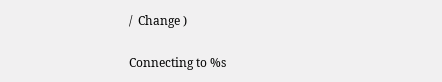/  Change )

Connecting to %s